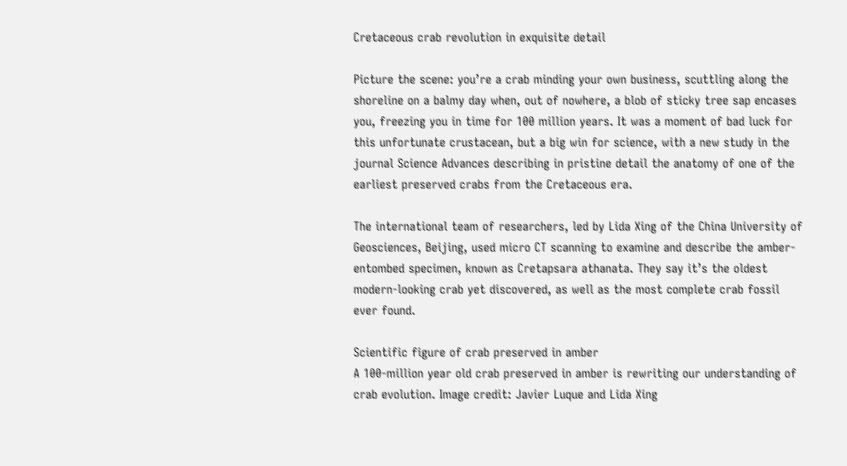Cretaceous crab revolution in exquisite detail

Picture the scene: you’re a crab minding your own business, scuttling along the shoreline on a balmy day when, out of nowhere, a blob of sticky tree sap encases you, freezing you in time for 100 million years. It was a moment of bad luck for this unfortunate crustacean, but a big win for science, with a new study in the journal Science Advances describing in pristine detail the anatomy of one of the earliest preserved crabs from the Cretaceous era.

The international team of researchers, led by Lida Xing of the China University of Geosciences, Beijing, used micro CT scanning to examine and describe the amber-entombed specimen, known as Cretapsara athanata. They say it’s the oldest modern-looking crab yet discovered, as well as the most complete crab fossil ever found.

Scientific figure of crab preserved in amber
A 100-million year old crab preserved in amber is rewriting our understanding of crab evolution. Image credit: Javier Luque and Lida Xing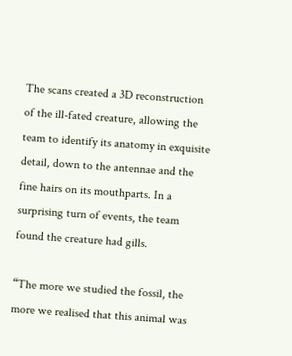The scans created a 3D reconstruction of the ill-fated creature, allowing the team to identify its anatomy in exquisite detail, down to the antennae and the fine hairs on its mouthparts. In a surprising turn of events, the team found the creature had gills.

“The more we studied the fossil, the more we realised that this animal was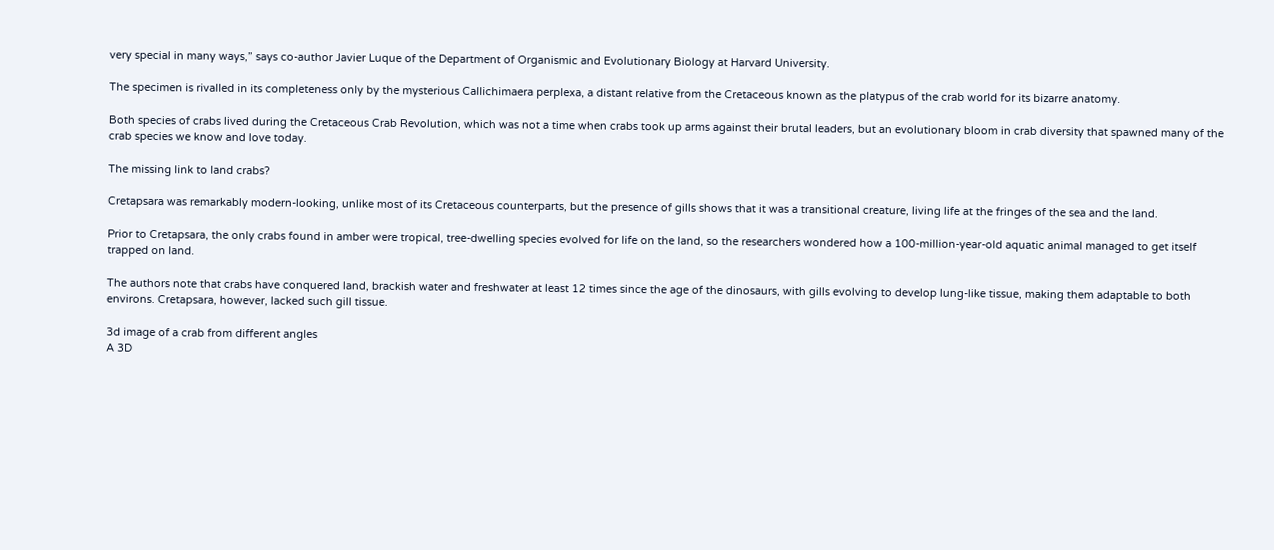very special in many ways,” says co-author Javier Luque of the Department of Organismic and Evolutionary Biology at Harvard University.

The specimen is rivalled in its completeness only by the mysterious Callichimaera perplexa, a distant relative from the Cretaceous known as the platypus of the crab world for its bizarre anatomy.

Both species of crabs lived during the Cretaceous Crab Revolution, which was not a time when crabs took up arms against their brutal leaders, but an evolutionary bloom in crab diversity that spawned many of the crab species we know and love today.

The missing link to land crabs?

Cretapsara was remarkably modern-looking, unlike most of its Cretaceous counterparts, but the presence of gills shows that it was a transitional creature, living life at the fringes of the sea and the land.

Prior to Cretapsara, the only crabs found in amber were tropical, tree-dwelling species evolved for life on the land, so the researchers wondered how a 100-million-year-old aquatic animal managed to get itself trapped on land.

The authors note that crabs have conquered land, brackish water and freshwater at least 12 times since the age of the dinosaurs, with gills evolving to develop lung-like tissue, making them adaptable to both environs. Cretapsara, however, lacked such gill tissue.

3d image of a crab from different angles
A 3D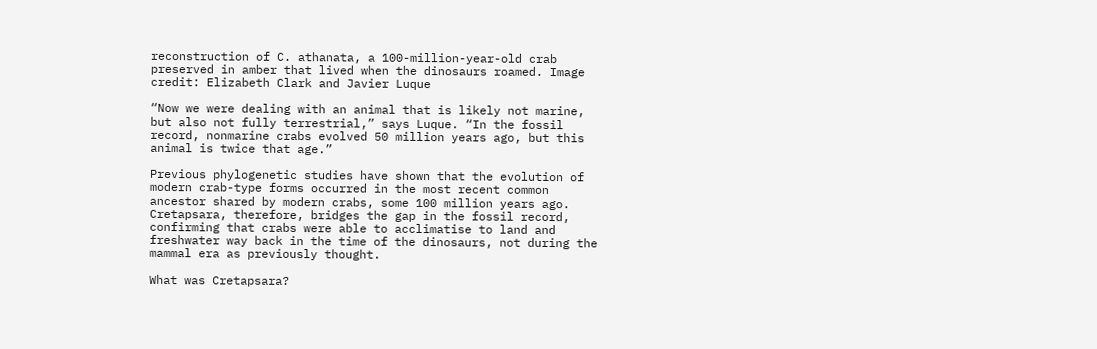reconstruction of C. athanata, a 100-million-year-old crab preserved in amber that lived when the dinosaurs roamed. Image credit: Elizabeth Clark and Javier Luque

“Now we were dealing with an animal that is likely not marine, but also not fully terrestrial,” says Luque. “In the fossil record, nonmarine crabs evolved 50 million years ago, but this animal is twice that age.”

Previous phylogenetic studies have shown that the evolution of modern crab-type forms occurred in the most recent common ancestor shared by modern crabs, some 100 million years ago. Cretapsara, therefore, bridges the gap in the fossil record, confirming that crabs were able to acclimatise to land and freshwater way back in the time of the dinosaurs, not during the mammal era as previously thought.

What was Cretapsara?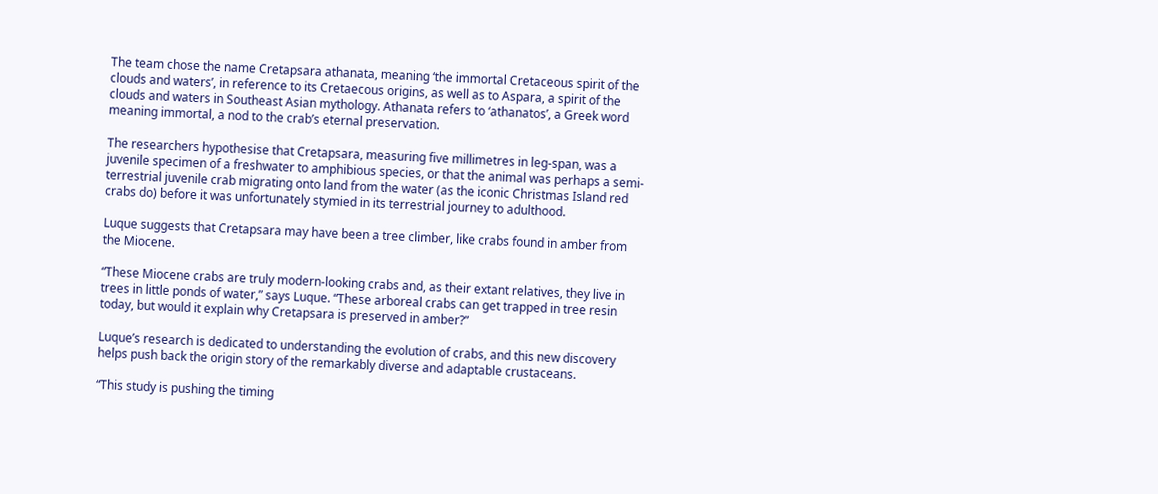The team chose the name Cretapsara athanata, meaning ‘the immortal Cretaceous spirit of the clouds and waters’, in reference to its Cretaecous origins, as well as to Aspara, a spirit of the clouds and waters in Southeast Asian mythology. Athanata refers to ‘athanatos’, a Greek word meaning immortal, a nod to the crab’s eternal preservation.

The researchers hypothesise that Cretapsara, measuring five millimetres in leg-span, was a juvenile specimen of a freshwater to amphibious species, or that the animal was perhaps a semi-terrestrial juvenile crab migrating onto land from the water (as the iconic Christmas Island red crabs do) before it was unfortunately stymied in its terrestrial journey to adulthood.

Luque suggests that Cretapsara may have been a tree climber, like crabs found in amber from the Miocene.

“These Miocene crabs are truly modern-looking crabs and, as their extant relatives, they live in trees in little ponds of water,” says Luque. “These arboreal crabs can get trapped in tree resin today, but would it explain why Cretapsara is preserved in amber?”

Luque’s research is dedicated to understanding the evolution of crabs, and this new discovery helps push back the origin story of the remarkably diverse and adaptable crustaceans.

“This study is pushing the timing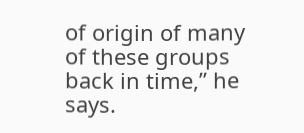of origin of many of these groups back in time,” he says.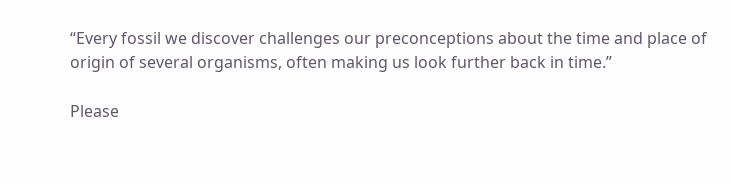“Every fossil we discover challenges our preconceptions about the time and place of origin of several organisms, often making us look further back in time.”

Please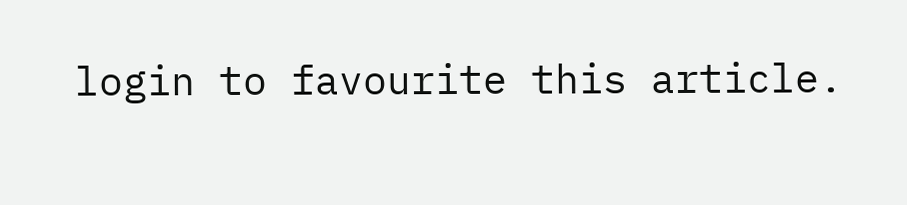login to favourite this article.